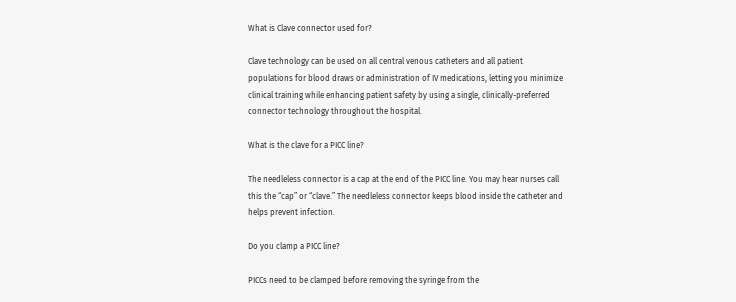What is Clave connector used for?

Clave technology can be used on all central venous catheters and all patient populations for blood draws or administration of IV medications, letting you minimize clinical training while enhancing patient safety by using a single, clinically-preferred connector technology throughout the hospital.

What is the clave for a PICC line?

The needleless connector is a cap at the end of the PICC line. You may hear nurses call this the “cap” or “clave.” The needleless connector keeps blood inside the catheter and helps prevent infection.

Do you clamp a PICC line?

PICCs need to be clamped before removing the syringe from the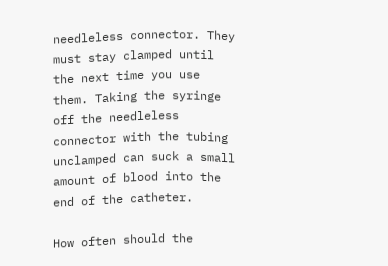needleless connector. They must stay clamped until the next time you use them. Taking the syringe off the needleless connector with the tubing unclamped can suck a small amount of blood into the end of the catheter.

How often should the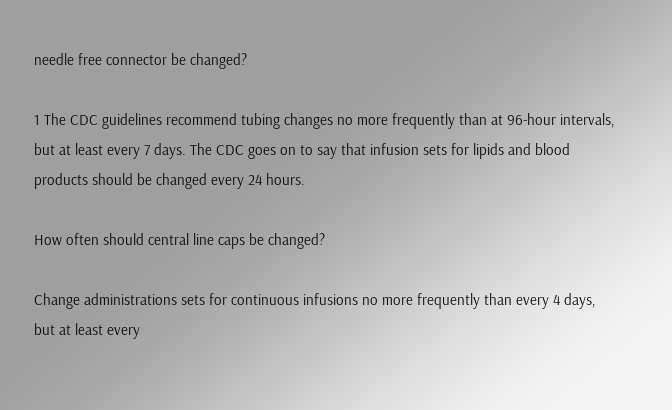needle free connector be changed?

1 The CDC guidelines recommend tubing changes no more frequently than at 96-hour intervals, but at least every 7 days. The CDC goes on to say that infusion sets for lipids and blood products should be changed every 24 hours.

How often should central line caps be changed?

Change administrations sets for continuous infusions no more frequently than every 4 days, but at least every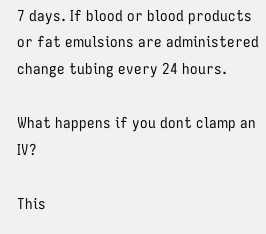7 days. If blood or blood products or fat emulsions are administered change tubing every 24 hours.

What happens if you dont clamp an IV?

This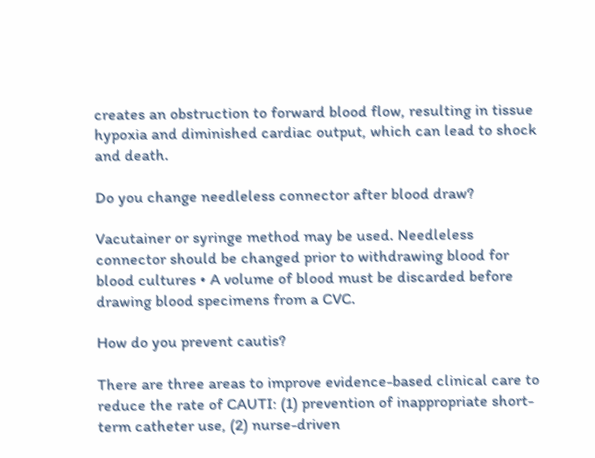creates an obstruction to forward blood flow, resulting in tissue hypoxia and diminished cardiac output, which can lead to shock and death.

Do you change needleless connector after blood draw?

Vacutainer or syringe method may be used. Needleless connector should be changed prior to withdrawing blood for blood cultures • A volume of blood must be discarded before drawing blood specimens from a CVC.

How do you prevent cautis?

There are three areas to improve evidence-based clinical care to reduce the rate of CAUTI: (1) prevention of inappropriate short-term catheter use, (2) nurse-driven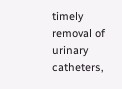timely removal of urinary catheters,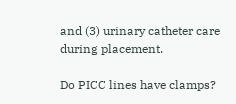and (3) urinary catheter care during placement.

Do PICC lines have clamps?